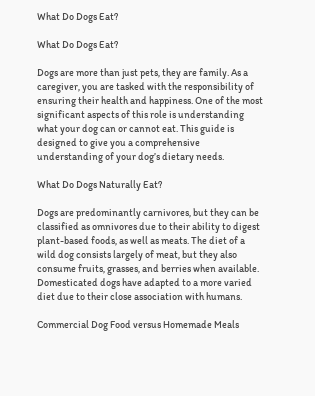What Do Dogs Eat?

What Do Dogs Eat?

Dogs are more than just pets, they are family. As a caregiver, you are tasked with the responsibility of ensuring their health and happiness. One of the most significant aspects of this role is understanding what your dog can or cannot eat. This guide is designed to give you a comprehensive understanding of your dog’s dietary needs.

What Do Dogs Naturally Eat?

Dogs are predominantly carnivores, but they can be classified as omnivores due to their ability to digest plant-based foods, as well as meats. The diet of a wild dog consists largely of meat, but they also consume fruits, grasses, and berries when available. Domesticated dogs have adapted to a more varied diet due to their close association with humans.

Commercial Dog Food versus Homemade Meals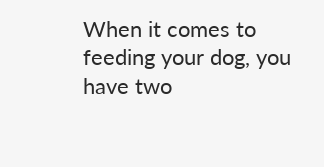When it comes to feeding your dog, you have two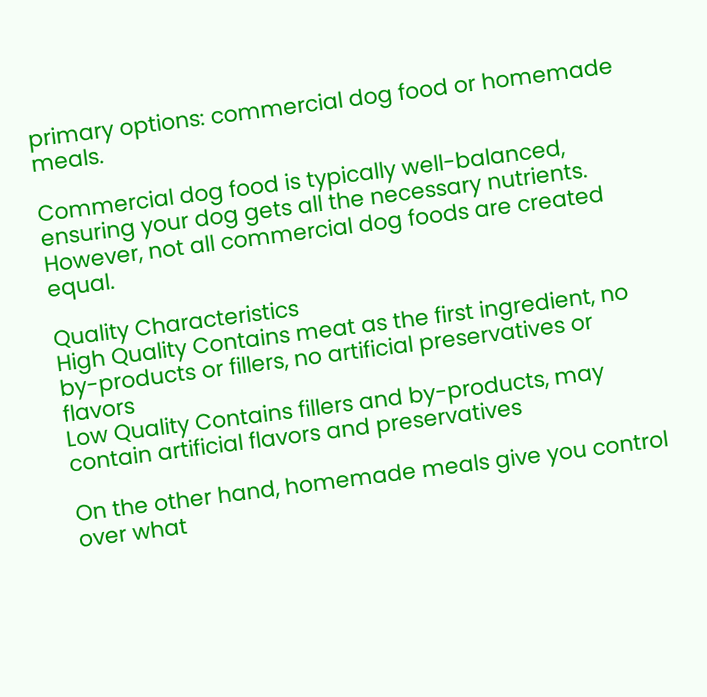primary options: commercial dog food or homemade meals.

Commercial dog food is typically well-balanced, ensuring your dog gets all the necessary nutrients. However, not all commercial dog foods are created equal.

Quality Characteristics
High Quality Contains meat as the first ingredient, no by-products or fillers, no artificial preservatives or flavors
Low Quality Contains fillers and by-products, may contain artificial flavors and preservatives

On the other hand, homemade meals give you control over what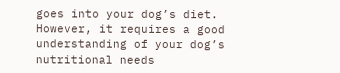goes into your dog’s diet. However, it requires a good understanding of your dog’s nutritional needs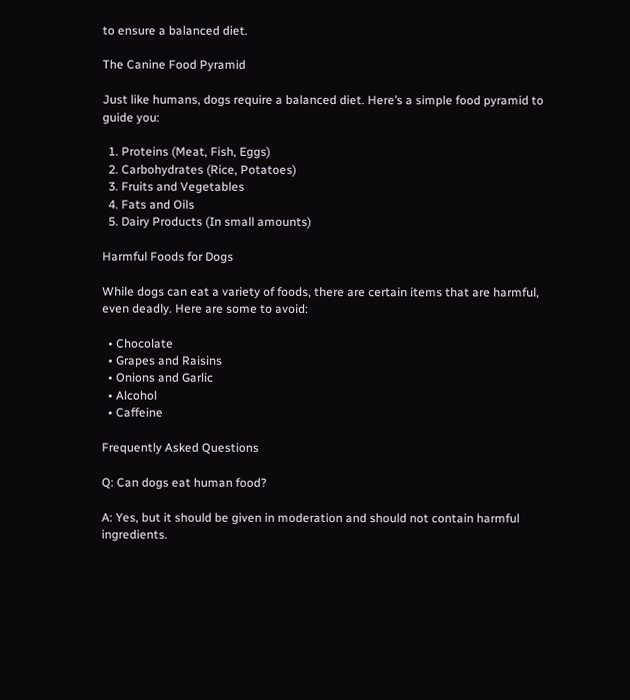to ensure a balanced diet.

The Canine Food Pyramid

Just like humans, dogs require a balanced diet. Here’s a simple food pyramid to guide you:

  1. Proteins (Meat, Fish, Eggs)
  2. Carbohydrates (Rice, Potatoes)
  3. Fruits and Vegetables
  4. Fats and Oils
  5. Dairy Products (In small amounts)

Harmful Foods for Dogs

While dogs can eat a variety of foods, there are certain items that are harmful, even deadly. Here are some to avoid:

  • Chocolate
  • Grapes and Raisins
  • Onions and Garlic
  • Alcohol
  • Caffeine

Frequently Asked Questions

Q: Can dogs eat human food?

A: Yes, but it should be given in moderation and should not contain harmful ingredients.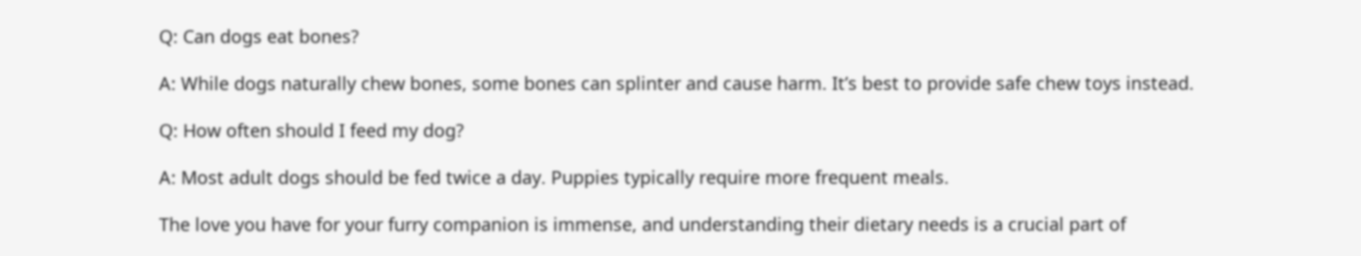Q: Can dogs eat bones?

A: While dogs naturally chew bones, some bones can splinter and cause harm. It’s best to provide safe chew toys instead.

Q: How often should I feed my dog?

A: Most adult dogs should be fed twice a day. Puppies typically require more frequent meals.

The love you have for your furry companion is immense, and understanding their dietary needs is a crucial part of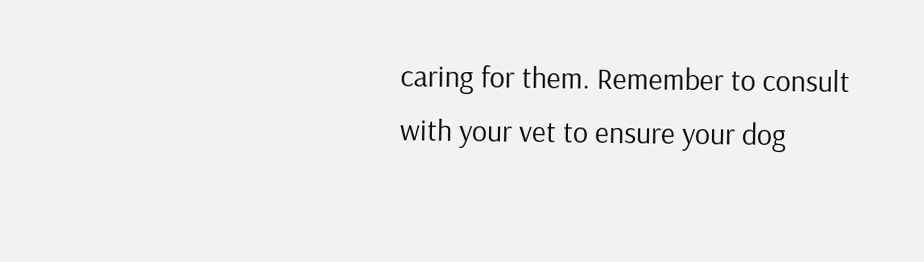caring for them. Remember to consult with your vet to ensure your dog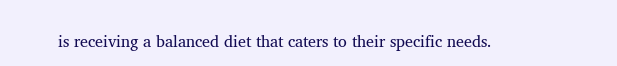is receiving a balanced diet that caters to their specific needs.